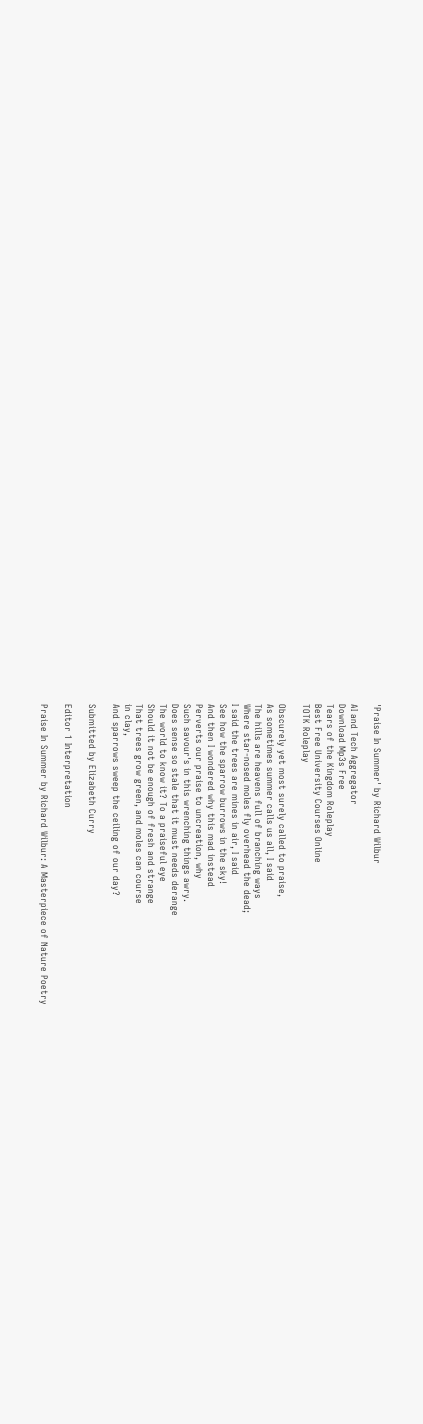'Praise In Summer' by Richard Wilbur

AI and Tech Aggregator
Download Mp3s Free
Tears of the Kingdom Roleplay
Best Free University Courses Online
TOTK Roleplay

Obscurely yet most surely called to praise,
As sometimes summer calls us all, I said
The hills are heavens full of branching ways
Where star-nosed moles fly overhead the dead;
I said the trees are mines in air, I said
See how the sparrow burrows in the sky!
And then I wondered why this mad instead
Perverts our praise to uncreation, why
Such savour's in this wrenching things awry.
Does sense so stale that it must needs derange
The world to know it? To a praiseful eye
Should it not be enough of fresh and strange
That trees grow green, and moles can course
in clay,
And sparrows sweep the ceiling of our day?

Submitted by Elizabeth Curry

Editor 1 Interpretation

Praise In Summer by Richard Wilbur: A Masterpiece of Nature Poetry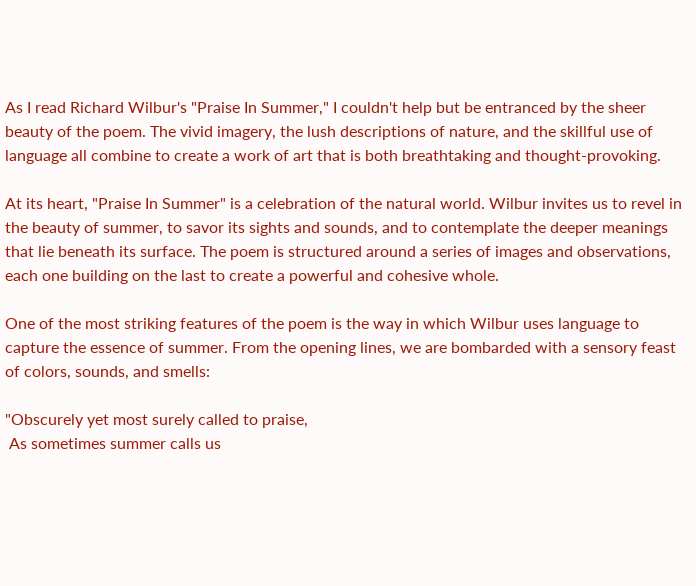As I read Richard Wilbur's "Praise In Summer," I couldn't help but be entranced by the sheer beauty of the poem. The vivid imagery, the lush descriptions of nature, and the skillful use of language all combine to create a work of art that is both breathtaking and thought-provoking.

At its heart, "Praise In Summer" is a celebration of the natural world. Wilbur invites us to revel in the beauty of summer, to savor its sights and sounds, and to contemplate the deeper meanings that lie beneath its surface. The poem is structured around a series of images and observations, each one building on the last to create a powerful and cohesive whole.

One of the most striking features of the poem is the way in which Wilbur uses language to capture the essence of summer. From the opening lines, we are bombarded with a sensory feast of colors, sounds, and smells:

"Obscurely yet most surely called to praise,
 As sometimes summer calls us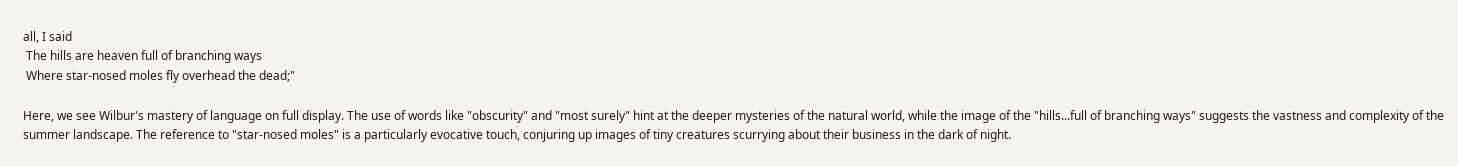all, I said
 The hills are heaven full of branching ways
 Where star-nosed moles fly overhead the dead;"

Here, we see Wilbur's mastery of language on full display. The use of words like "obscurity" and "most surely" hint at the deeper mysteries of the natural world, while the image of the "hills...full of branching ways" suggests the vastness and complexity of the summer landscape. The reference to "star-nosed moles" is a particularly evocative touch, conjuring up images of tiny creatures scurrying about their business in the dark of night.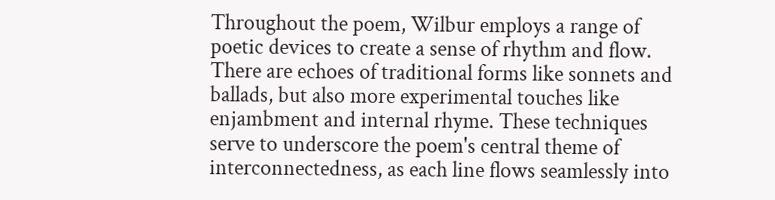Throughout the poem, Wilbur employs a range of poetic devices to create a sense of rhythm and flow. There are echoes of traditional forms like sonnets and ballads, but also more experimental touches like enjambment and internal rhyme. These techniques serve to underscore the poem's central theme of interconnectedness, as each line flows seamlessly into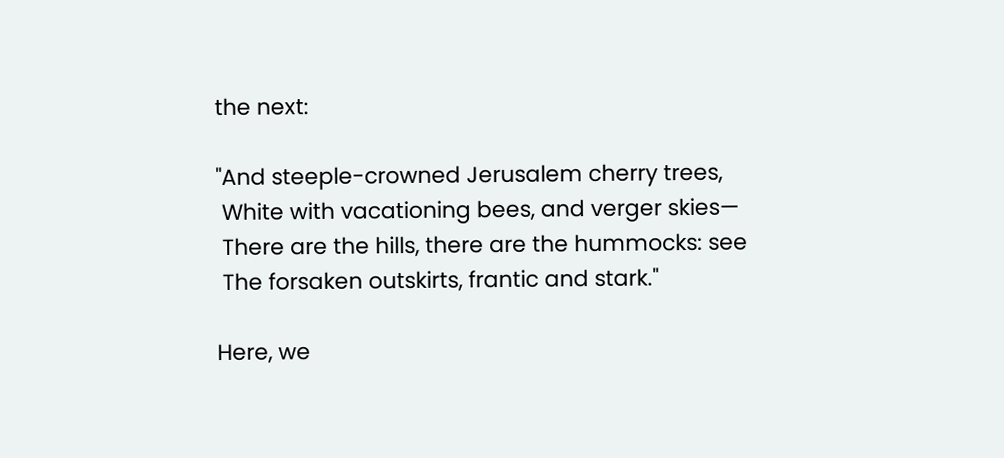the next:

"And steeple-crowned Jerusalem cherry trees,
 White with vacationing bees, and verger skies—
 There are the hills, there are the hummocks: see
 The forsaken outskirts, frantic and stark."

Here, we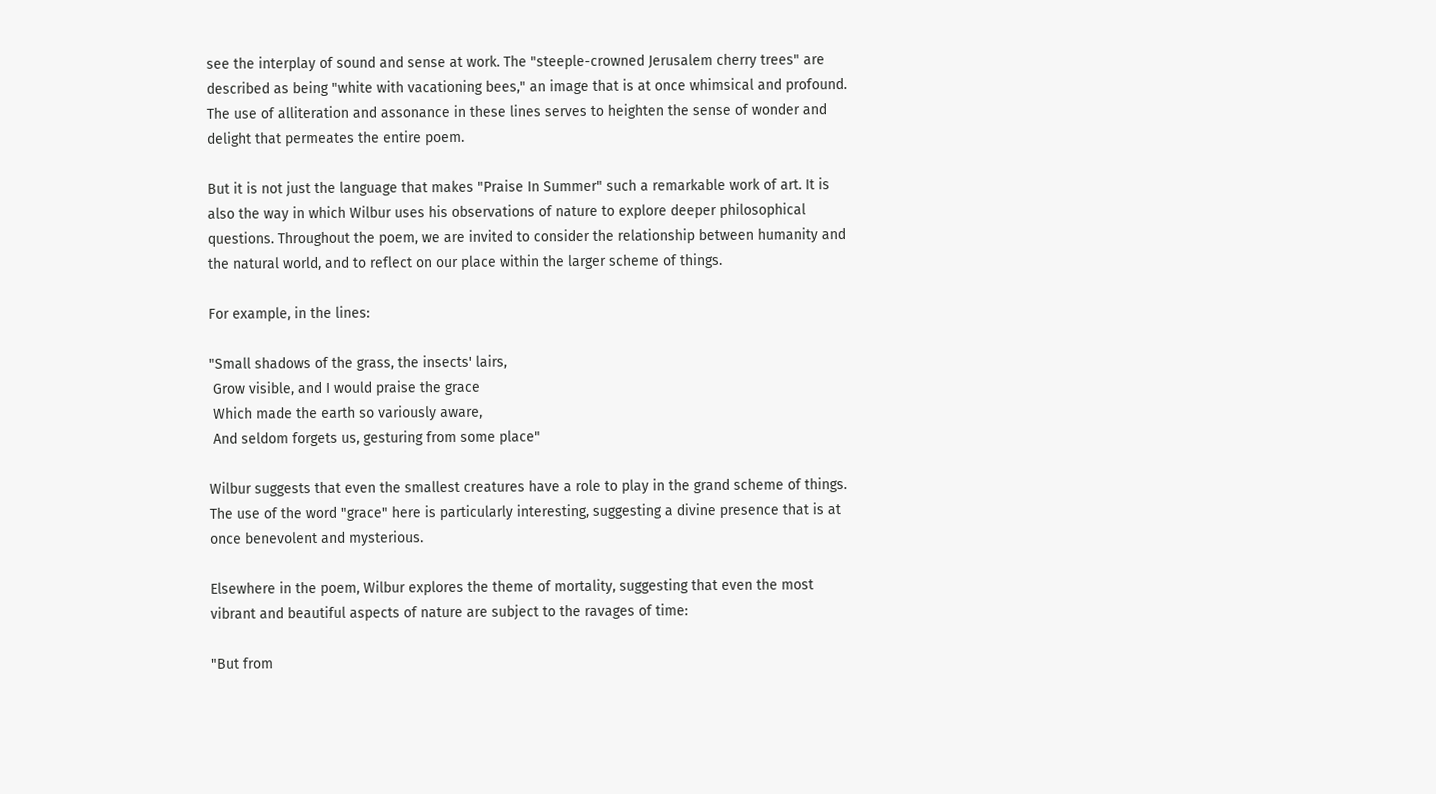see the interplay of sound and sense at work. The "steeple-crowned Jerusalem cherry trees" are described as being "white with vacationing bees," an image that is at once whimsical and profound. The use of alliteration and assonance in these lines serves to heighten the sense of wonder and delight that permeates the entire poem.

But it is not just the language that makes "Praise In Summer" such a remarkable work of art. It is also the way in which Wilbur uses his observations of nature to explore deeper philosophical questions. Throughout the poem, we are invited to consider the relationship between humanity and the natural world, and to reflect on our place within the larger scheme of things.

For example, in the lines:

"Small shadows of the grass, the insects' lairs,
 Grow visible, and I would praise the grace
 Which made the earth so variously aware,
 And seldom forgets us, gesturing from some place"

Wilbur suggests that even the smallest creatures have a role to play in the grand scheme of things. The use of the word "grace" here is particularly interesting, suggesting a divine presence that is at once benevolent and mysterious.

Elsewhere in the poem, Wilbur explores the theme of mortality, suggesting that even the most vibrant and beautiful aspects of nature are subject to the ravages of time:

"But from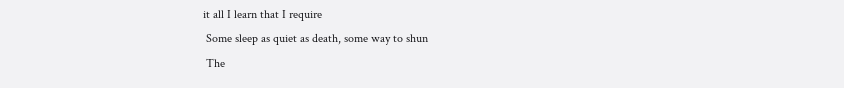it all I learn that I require
 Some sleep as quiet as death, some way to shun
 The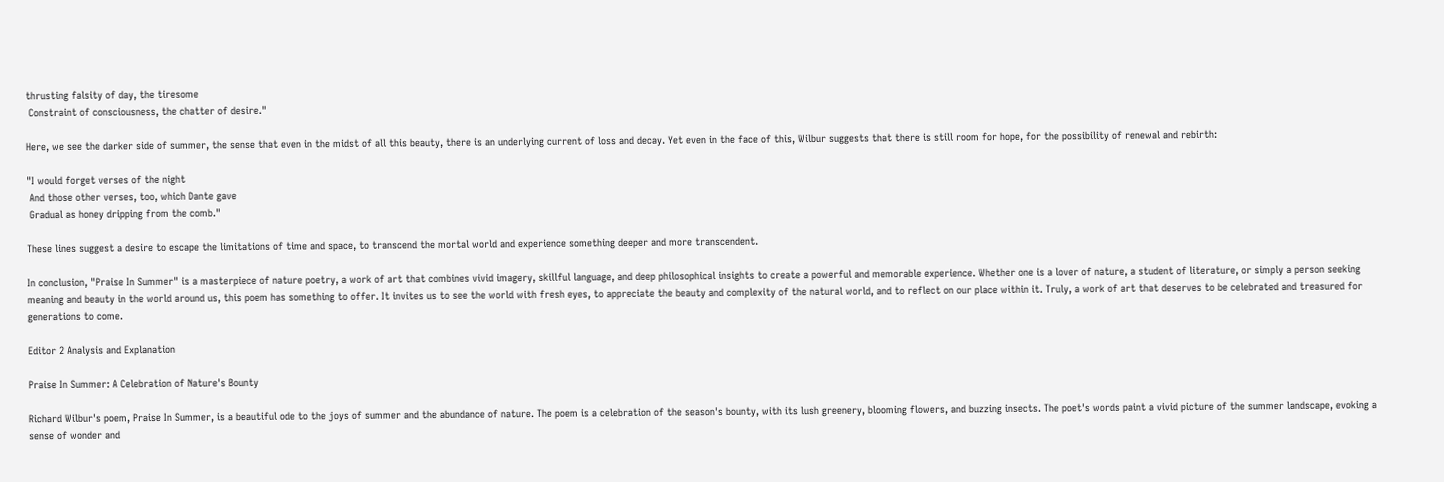thrusting falsity of day, the tiresome
 Constraint of consciousness, the chatter of desire."

Here, we see the darker side of summer, the sense that even in the midst of all this beauty, there is an underlying current of loss and decay. Yet even in the face of this, Wilbur suggests that there is still room for hope, for the possibility of renewal and rebirth:

"I would forget verses of the night
 And those other verses, too, which Dante gave
 Gradual as honey dripping from the comb."

These lines suggest a desire to escape the limitations of time and space, to transcend the mortal world and experience something deeper and more transcendent.

In conclusion, "Praise In Summer" is a masterpiece of nature poetry, a work of art that combines vivid imagery, skillful language, and deep philosophical insights to create a powerful and memorable experience. Whether one is a lover of nature, a student of literature, or simply a person seeking meaning and beauty in the world around us, this poem has something to offer. It invites us to see the world with fresh eyes, to appreciate the beauty and complexity of the natural world, and to reflect on our place within it. Truly, a work of art that deserves to be celebrated and treasured for generations to come.

Editor 2 Analysis and Explanation

Praise In Summer: A Celebration of Nature's Bounty

Richard Wilbur's poem, Praise In Summer, is a beautiful ode to the joys of summer and the abundance of nature. The poem is a celebration of the season's bounty, with its lush greenery, blooming flowers, and buzzing insects. The poet's words paint a vivid picture of the summer landscape, evoking a sense of wonder and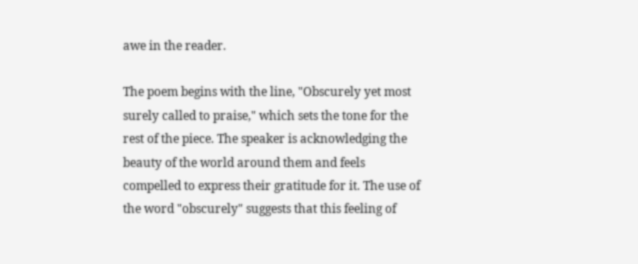awe in the reader.

The poem begins with the line, "Obscurely yet most surely called to praise," which sets the tone for the rest of the piece. The speaker is acknowledging the beauty of the world around them and feels compelled to express their gratitude for it. The use of the word "obscurely" suggests that this feeling of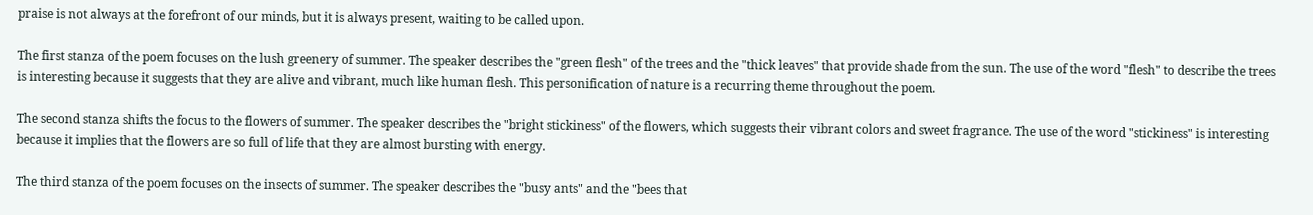praise is not always at the forefront of our minds, but it is always present, waiting to be called upon.

The first stanza of the poem focuses on the lush greenery of summer. The speaker describes the "green flesh" of the trees and the "thick leaves" that provide shade from the sun. The use of the word "flesh" to describe the trees is interesting because it suggests that they are alive and vibrant, much like human flesh. This personification of nature is a recurring theme throughout the poem.

The second stanza shifts the focus to the flowers of summer. The speaker describes the "bright stickiness" of the flowers, which suggests their vibrant colors and sweet fragrance. The use of the word "stickiness" is interesting because it implies that the flowers are so full of life that they are almost bursting with energy.

The third stanza of the poem focuses on the insects of summer. The speaker describes the "busy ants" and the "bees that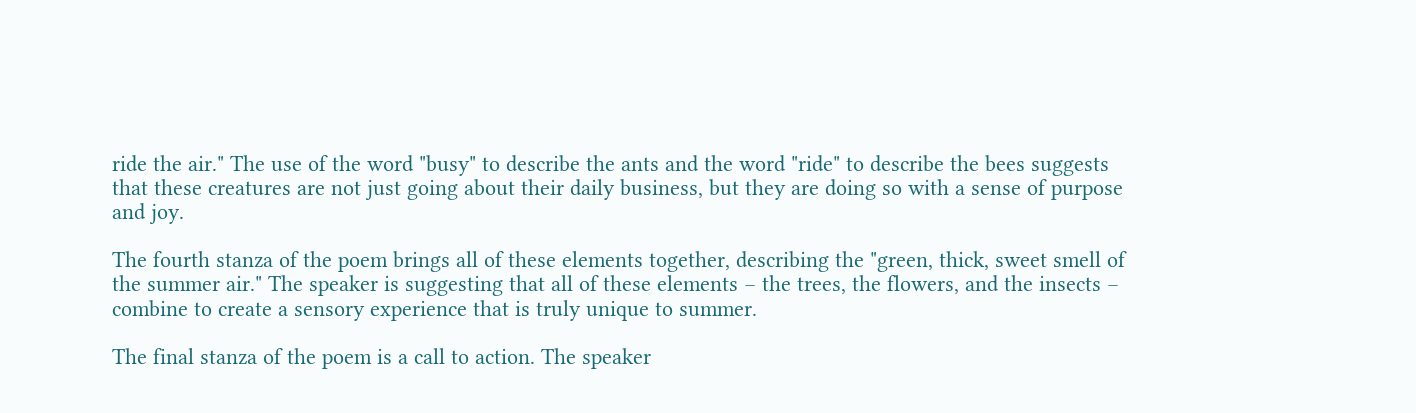ride the air." The use of the word "busy" to describe the ants and the word "ride" to describe the bees suggests that these creatures are not just going about their daily business, but they are doing so with a sense of purpose and joy.

The fourth stanza of the poem brings all of these elements together, describing the "green, thick, sweet smell of the summer air." The speaker is suggesting that all of these elements – the trees, the flowers, and the insects – combine to create a sensory experience that is truly unique to summer.

The final stanza of the poem is a call to action. The speaker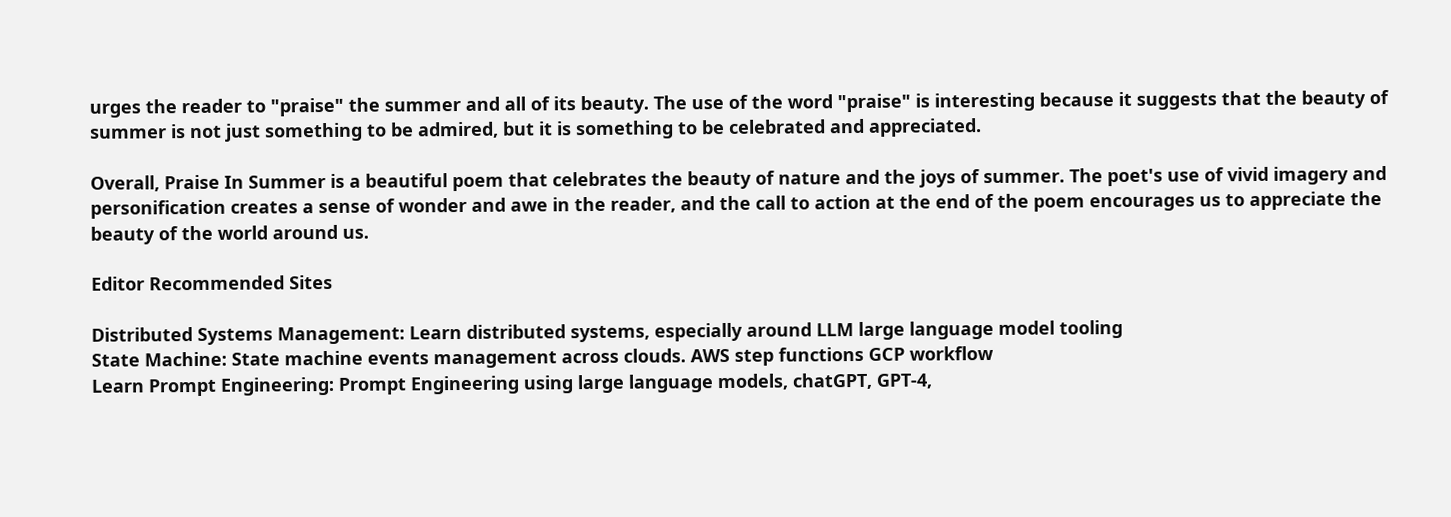urges the reader to "praise" the summer and all of its beauty. The use of the word "praise" is interesting because it suggests that the beauty of summer is not just something to be admired, but it is something to be celebrated and appreciated.

Overall, Praise In Summer is a beautiful poem that celebrates the beauty of nature and the joys of summer. The poet's use of vivid imagery and personification creates a sense of wonder and awe in the reader, and the call to action at the end of the poem encourages us to appreciate the beauty of the world around us.

Editor Recommended Sites

Distributed Systems Management: Learn distributed systems, especially around LLM large language model tooling
State Machine: State machine events management across clouds. AWS step functions GCP workflow
Learn Prompt Engineering: Prompt Engineering using large language models, chatGPT, GPT-4,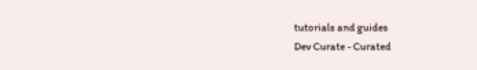tutorials and guides
Dev Curate - Curated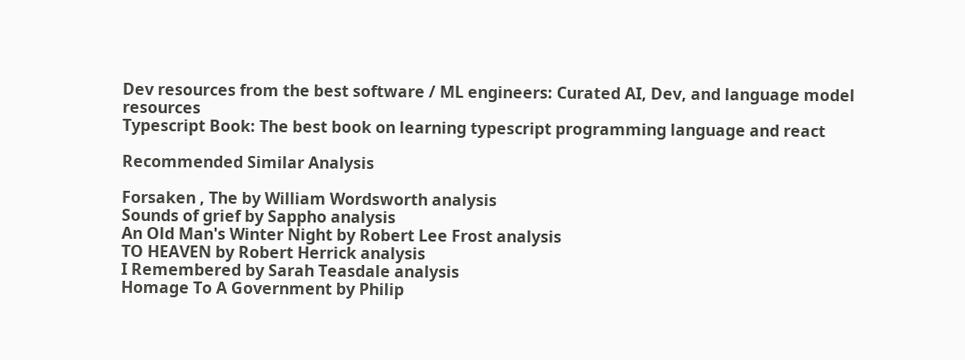Dev resources from the best software / ML engineers: Curated AI, Dev, and language model resources
Typescript Book: The best book on learning typescript programming language and react

Recommended Similar Analysis

Forsaken , The by William Wordsworth analysis
Sounds of grief by Sappho analysis
An Old Man's Winter Night by Robert Lee Frost analysis
TO HEAVEN by Robert Herrick analysis
I Remembered by Sarah Teasdale analysis
Homage To A Government by Philip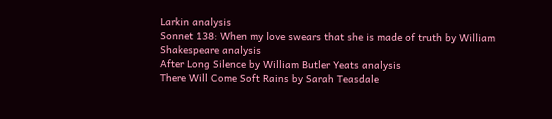Larkin analysis
Sonnet 138: When my love swears that she is made of truth by William Shakespeare analysis
After Long Silence by William Butler Yeats analysis
There Will Come Soft Rains by Sarah Teasdale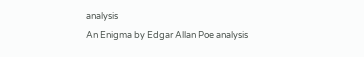analysis
An Enigma by Edgar Allan Poe analysis